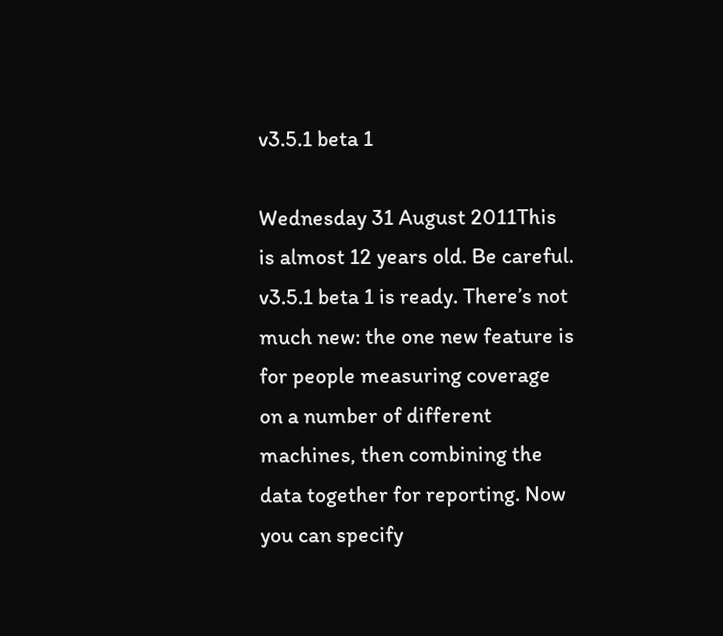v3.5.1 beta 1

Wednesday 31 August 2011This is almost 12 years old. Be careful. v3.5.1 beta 1 is ready. There’s not much new: the one new feature is for people measuring coverage on a number of different machines, then combining the data together for reporting. Now you can specify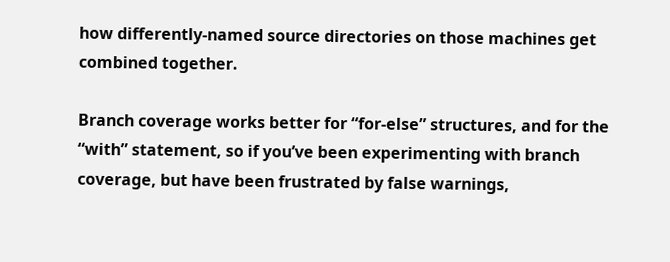how differently-named source directories on those machines get combined together.

Branch coverage works better for “for-else” structures, and for the “with” statement, so if you’ve been experimenting with branch coverage, but have been frustrated by false warnings,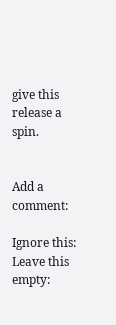give this release a spin.


Add a comment:

Ignore this:
Leave this empty: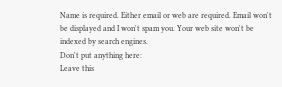Name is required. Either email or web are required. Email won't be displayed and I won't spam you. Your web site won't be indexed by search engines.
Don't put anything here:
Leave this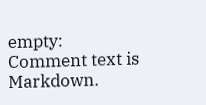empty:
Comment text is Markdown.